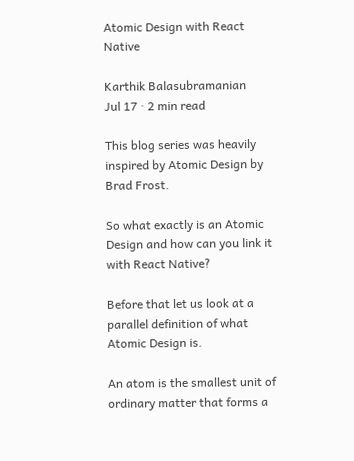Atomic Design with React Native

Karthik Balasubramanian
Jul 17 · 2 min read

This blog series was heavily inspired by Atomic Design by Brad Frost.

So what exactly is an Atomic Design and how can you link it with React Native?

Before that let us look at a parallel definition of what Atomic Design is.

An atom is the smallest unit of ordinary matter that forms a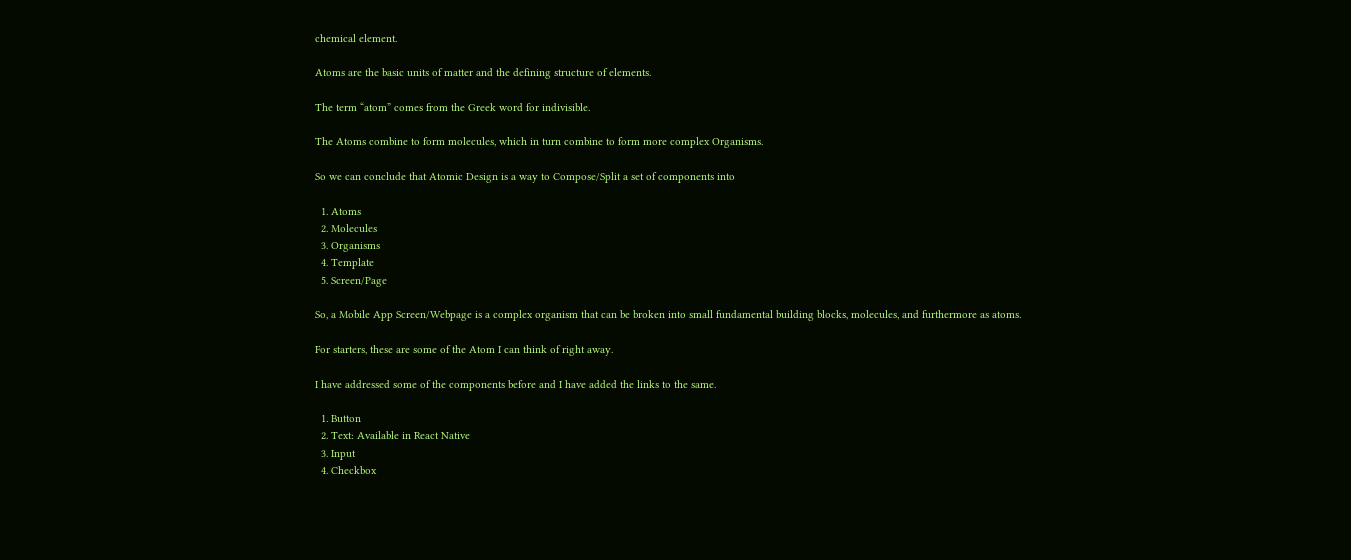chemical element.

Atoms are the basic units of matter and the defining structure of elements.

The term “atom” comes from the Greek word for indivisible.

The Atoms combine to form molecules, which in turn combine to form more complex Organisms.

So we can conclude that Atomic Design is a way to Compose/Split a set of components into

  1. Atoms
  2. Molecules
  3. Organisms
  4. Template
  5. Screen/Page

So, a Mobile App Screen/Webpage is a complex organism that can be broken into small fundamental building blocks, molecules, and furthermore as atoms.

For starters, these are some of the Atom I can think of right away.

I have addressed some of the components before and I have added the links to the same.

  1. Button
  2. Text: Available in React Native
  3. Input
  4. Checkbox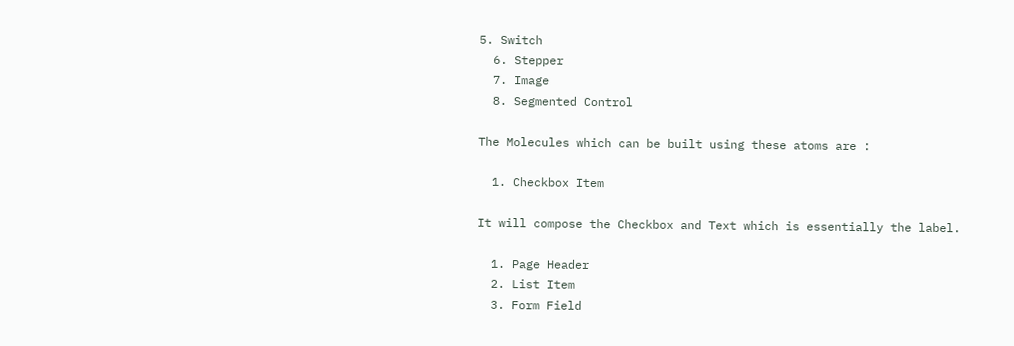5. Switch
  6. Stepper
  7. Image
  8. Segmented Control

The Molecules which can be built using these atoms are :

  1. Checkbox Item

It will compose the Checkbox and Text which is essentially the label.

  1. Page Header
  2. List Item
  3. Form Field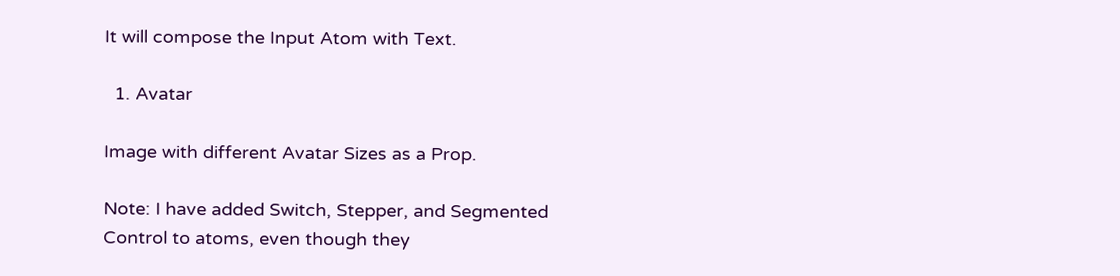It will compose the Input Atom with Text.

  1. Avatar

Image with different Avatar Sizes as a Prop.

Note: I have added Switch, Stepper, and Segmented Control to atoms, even though they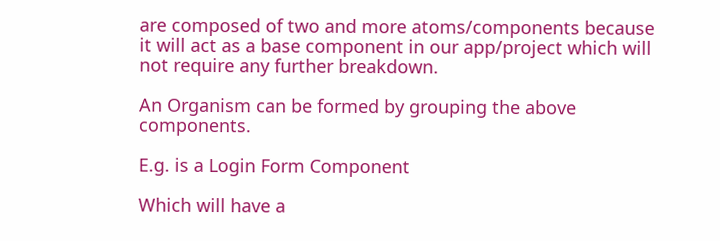are composed of two and more atoms/components because it will act as a base component in our app/project which will not require any further breakdown.

An Organism can be formed by grouping the above components.

E.g. is a Login Form Component

Which will have a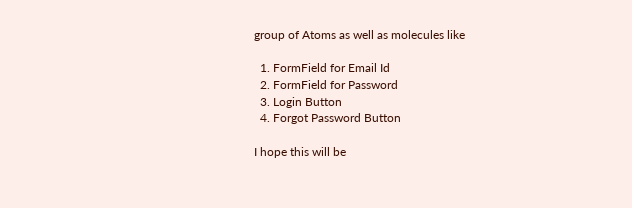group of Atoms as well as molecules like

  1. FormField for Email Id
  2. FormField for Password
  3. Login Button
  4. Forgot Password Button

I hope this will be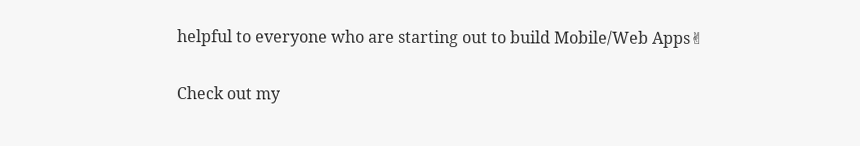helpful to everyone who are starting out to build Mobile/Web Apps✌

Check out my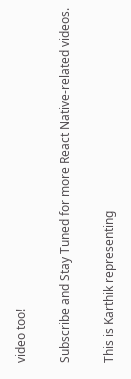video too!

Subscribe and Stay Tuned for more React Native-related videos.

This is Karthik representing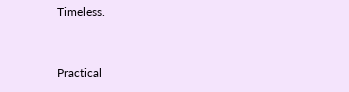Timeless.


Practical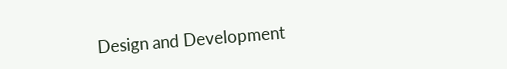Design and Development